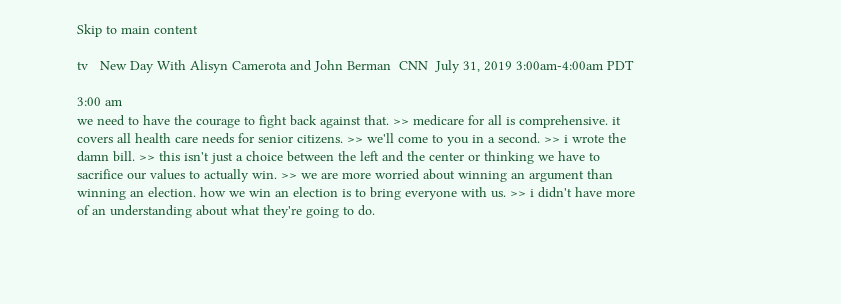Skip to main content

tv   New Day With Alisyn Camerota and John Berman  CNN  July 31, 2019 3:00am-4:00am PDT

3:00 am
we need to have the courage to fight back against that. >> medicare for all is comprehensive. it covers all health care needs for senior citizens. >> we'll come to you in a second. >> i wrote the damn bill. >> this isn't just a choice between the left and the center or thinking we have to sacrifice our values to actually win. >> we are more worried about winning an argument than winning an election. how we win an election is to bring everyone with us. >> i didn't have more of an understanding about what they're going to do.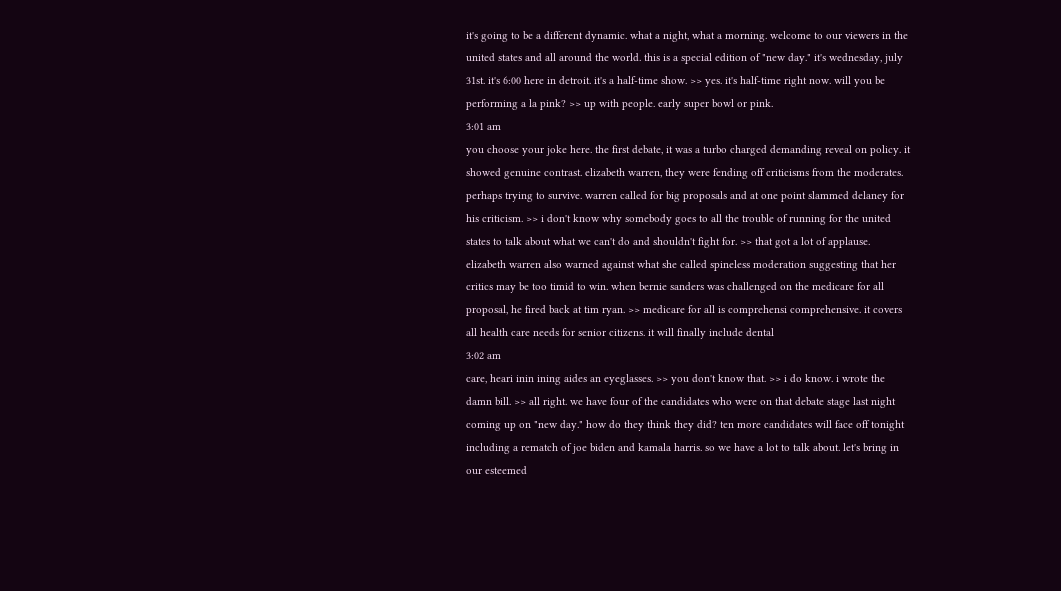it's going to be a different dynamic. what a night, what a morning. welcome to our viewers in the united states and all around the world. this is a special edition of "new day." it's wednesday, july 31st. it's 6:00 here in detroit. it's a half-time show. >> yes. it's half-time right now. will you be performing a la pink? >> up with people. early super bowl or pink.
3:01 am
you choose your joke here. the first debate, it was a turbo charged demanding reveal on policy. it showed genuine contrast. elizabeth warren, they were fending off criticisms from the moderates. perhaps trying to survive. warren called for big proposals and at one point slammed delaney for his criticism. >> i don't know why somebody goes to all the trouble of running for the united states to talk about what we can't do and shouldn't fight for. >> that got a lot of applause. elizabeth warren also warned against what she called spineless moderation suggesting that her critics may be too timid to win. when bernie sanders was challenged on the medicare for all proposal, he fired back at tim ryan. >> medicare for all is comprehensi comprehensive. it covers all health care needs for senior citizens. it will finally include dental
3:02 am
care, heari inin ining aides an eyeglasses. >> you don't know that. >> i do know. i wrote the damn bill. >> all right. we have four of the candidates who were on that debate stage last night coming up on "new day." how do they think they did? ten more candidates will face off tonight including a rematch of joe biden and kamala harris. so we have a lot to talk about. let's bring in our esteemed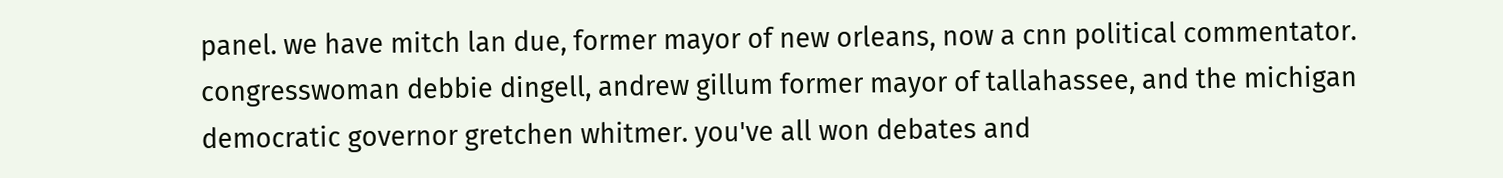panel. we have mitch lan due, former mayor of new orleans, now a cnn political commentator. congresswoman debbie dingell, andrew gillum former mayor of tallahassee, and the michigan democratic governor gretchen whitmer. you've all won debates and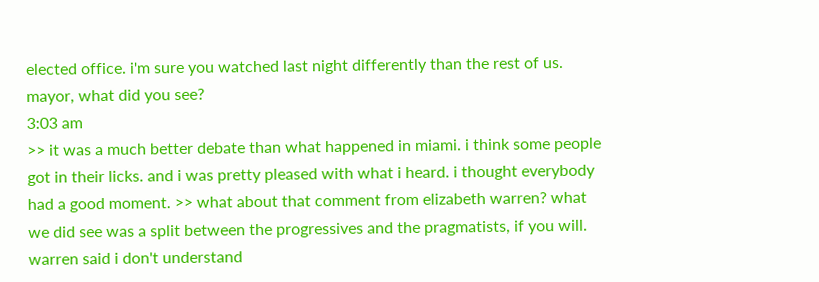elected office. i'm sure you watched last night differently than the rest of us. mayor, what did you see?
3:03 am
>> it was a much better debate than what happened in miami. i think some people got in their licks. and i was pretty pleased with what i heard. i thought everybody had a good moment. >> what about that comment from elizabeth warren? what we did see was a split between the progressives and the pragmatists, if you will. warren said i don't understand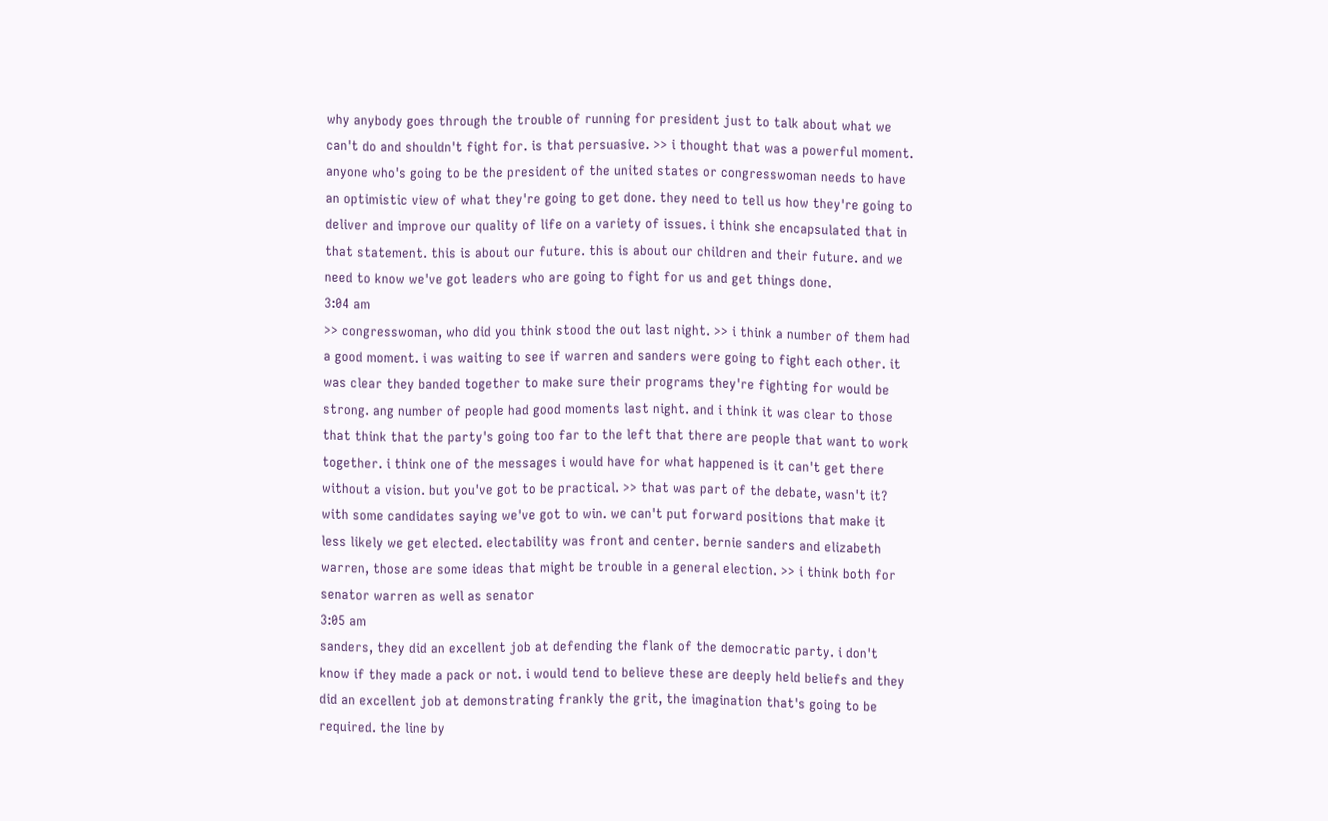why anybody goes through the trouble of running for president just to talk about what we can't do and shouldn't fight for. is that persuasive. >> i thought that was a powerful moment. anyone who's going to be the president of the united states or congresswoman needs to have an optimistic view of what they're going to get done. they need to tell us how they're going to deliver and improve our quality of life on a variety of issues. i think she encapsulated that in that statement. this is about our future. this is about our children and their future. and we need to know we've got leaders who are going to fight for us and get things done.
3:04 am
>> congresswoman, who did you think stood the out last night. >> i think a number of them had a good moment. i was waiting to see if warren and sanders were going to fight each other. it was clear they banded together to make sure their programs they're fighting for would be strong. ang number of people had good moments last night. and i think it was clear to those that think that the party's going too far to the left that there are people that want to work together. i think one of the messages i would have for what happened is it can't get there without a vision. but you've got to be practical. >> that was part of the debate, wasn't it? with some candidates saying we've got to win. we can't put forward positions that make it less likely we get elected. electability was front and center. bernie sanders and elizabeth warren, those are some ideas that might be trouble in a general election. >> i think both for senator warren as well as senator
3:05 am
sanders, they did an excellent job at defending the flank of the democratic party. i don't know if they made a pack or not. i would tend to believe these are deeply held beliefs and they did an excellent job at demonstrating frankly the grit, the imagination that's going to be required. the line by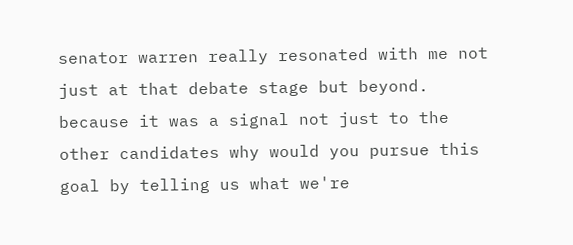senator warren really resonated with me not just at that debate stage but beyond. because it was a signal not just to the other candidates why would you pursue this goal by telling us what we're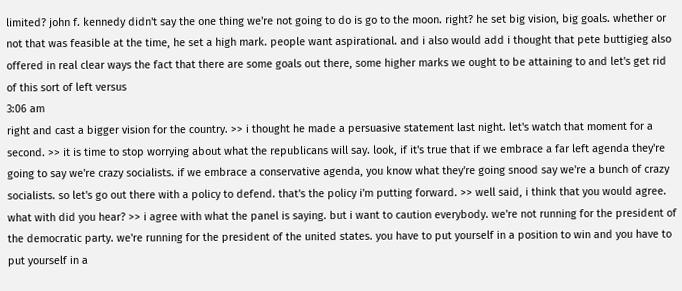limited? john f. kennedy didn't say the one thing we're not going to do is go to the moon. right? he set big vision, big goals. whether or not that was feasible at the time, he set a high mark. people want aspirational. and i also would add i thought that pete buttigieg also offered in real clear ways the fact that there are some goals out there, some higher marks we ought to be attaining to and let's get rid of this sort of left versus
3:06 am
right and cast a bigger vision for the country. >> i thought he made a persuasive statement last night. let's watch that moment for a second. >> it is time to stop worrying about what the republicans will say. look, if it's true that if we embrace a far left agenda they're going to say we're crazy socialists. if we embrace a conservative agenda, you know what they're going snood say we're a bunch of crazy socialists. so let's go out there with a policy to defend. that's the policy i'm putting forward. >> well said, i think that you would agree. what with did you hear? >> i agree with what the panel is saying. but i want to caution everybody. we're not running for the president of the democratic party. we're running for the president of the united states. you have to put yourself in a position to win and you have to put yourself in a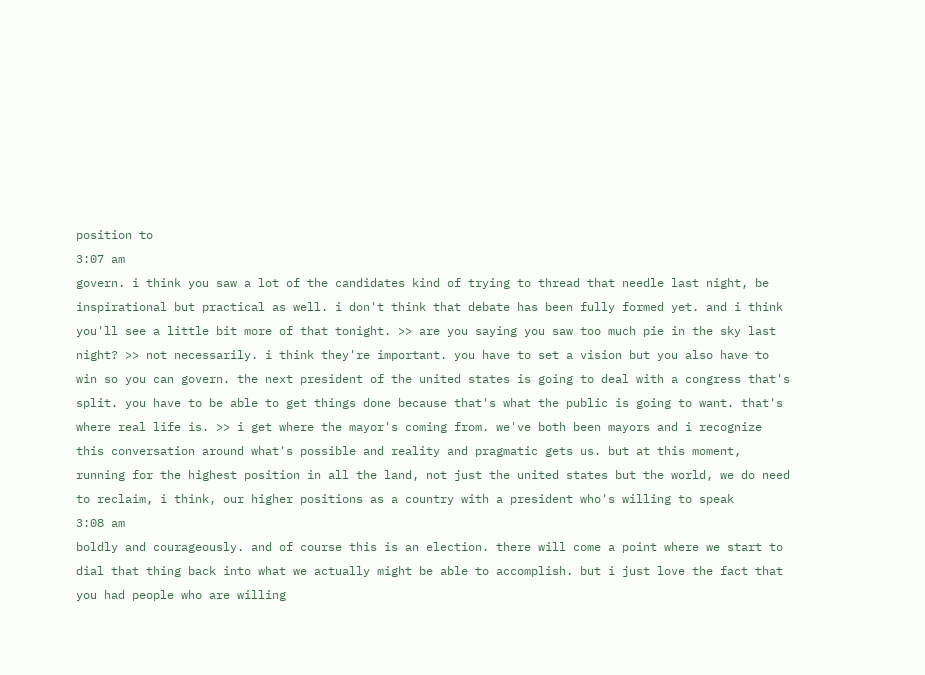position to
3:07 am
govern. i think you saw a lot of the candidates kind of trying to thread that needle last night, be inspirational but practical as well. i don't think that debate has been fully formed yet. and i think you'll see a little bit more of that tonight. >> are you saying you saw too much pie in the sky last night? >> not necessarily. i think they're important. you have to set a vision but you also have to win so you can govern. the next president of the united states is going to deal with a congress that's split. you have to be able to get things done because that's what the public is going to want. that's where real life is. >> i get where the mayor's coming from. we've both been mayors and i recognize this conversation around what's possible and reality and pragmatic gets us. but at this moment, running for the highest position in all the land, not just the united states but the world, we do need to reclaim, i think, our higher positions as a country with a president who's willing to speak
3:08 am
boldly and courageously. and of course this is an election. there will come a point where we start to dial that thing back into what we actually might be able to accomplish. but i just love the fact that you had people who are willing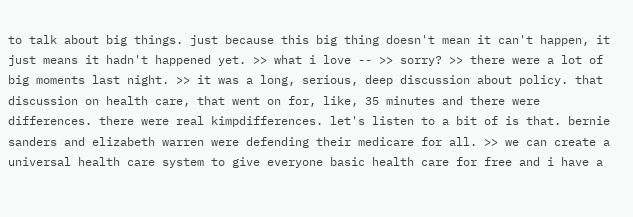to talk about big things. just because this big thing doesn't mean it can't happen, it just means it hadn't happened yet. >> what i love -- >> sorry? >> there were a lot of big moments last night. >> it was a long, serious, deep discussion about policy. that discussion on health care, that went on for, like, 35 minutes and there were differences. there were real kimpdifferences. let's listen to a bit of is that. bernie sanders and elizabeth warren were defending their medicare for all. >> we can create a universal health care system to give everyone basic health care for free and i have a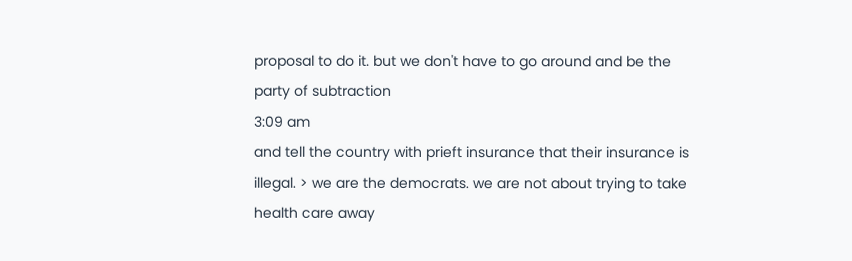proposal to do it. but we don't have to go around and be the party of subtraction
3:09 am
and tell the country with prieft insurance that their insurance is illegal. > we are the democrats. we are not about trying to take health care away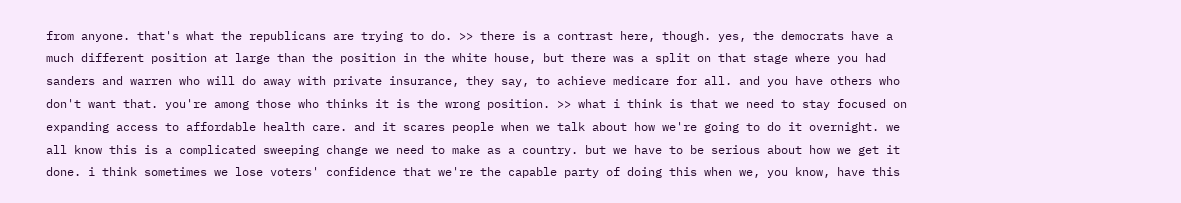from anyone. that's what the republicans are trying to do. >> there is a contrast here, though. yes, the democrats have a much different position at large than the position in the white house, but there was a split on that stage where you had sanders and warren who will do away with private insurance, they say, to achieve medicare for all. and you have others who don't want that. you're among those who thinks it is the wrong position. >> what i think is that we need to stay focused on expanding access to affordable health care. and it scares people when we talk about how we're going to do it overnight. we all know this is a complicated sweeping change we need to make as a country. but we have to be serious about how we get it done. i think sometimes we lose voters' confidence that we're the capable party of doing this when we, you know, have this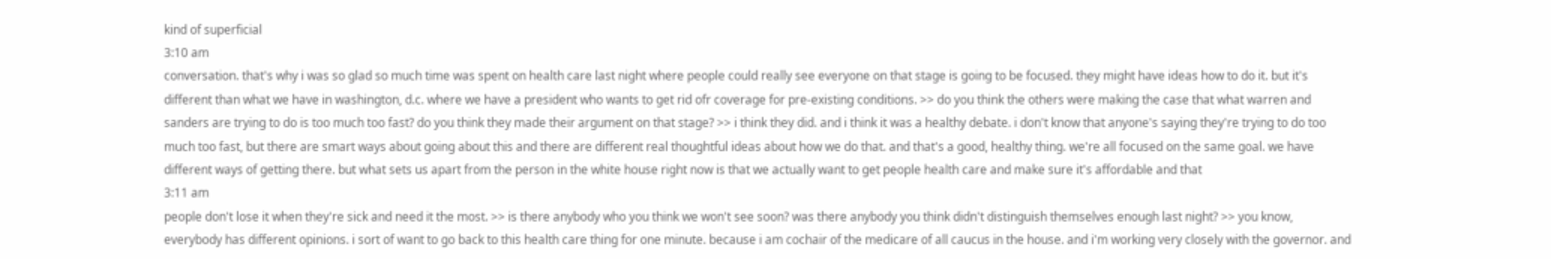kind of superficial
3:10 am
conversation. that's why i was so glad so much time was spent on health care last night where people could really see everyone on that stage is going to be focused. they might have ideas how to do it. but it's different than what we have in washington, d.c. where we have a president who wants to get rid ofr coverage for pre-existing conditions. >> do you think the others were making the case that what warren and sanders are trying to do is too much too fast? do you think they made their argument on that stage? >> i think they did. and i think it was a healthy debate. i don't know that anyone's saying they're trying to do too much too fast, but there are smart ways about going about this and there are different real thoughtful ideas about how we do that. and that's a good, healthy thing. we're all focused on the same goal. we have different ways of getting there. but what sets us apart from the person in the white house right now is that we actually want to get people health care and make sure it's affordable and that
3:11 am
people don't lose it when they're sick and need it the most. >> is there anybody who you think we won't see soon? was there anybody you think didn't distinguish themselves enough last night? >> you know, everybody has different opinions. i sort of want to go back to this health care thing for one minute. because i am cochair of the medicare of all caucus in the house. and i'm working very closely with the governor. and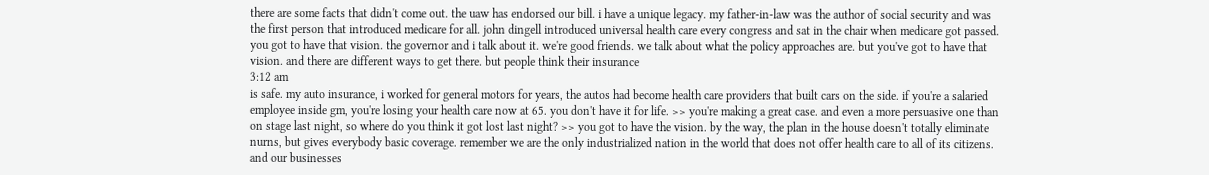there are some facts that didn't come out. the uaw has endorsed our bill. i have a unique legacy. my father-in-law was the author of social security and was the first person that introduced medicare for all. john dingell introduced universal health care every congress and sat in the chair when medicare got passed. you got to have that vision. the governor and i talk about it. we're good friends. we talk about what the policy approaches are. but you've got to have that vision. and there are different ways to get there. but people think their insurance
3:12 am
is safe. my auto insurance, i worked for general motors for years, the autos had become health care providers that built cars on the side. if you're a salaried employee inside gm, you're losing your health care now at 65. you don't have it for life. >> you're making a great case. and even a more persuasive one than on stage last night, so where do you think it got lost last night? >> you got to have the vision. by the way, the plan in the house doesn't totally eliminate nurns, but gives everybody basic coverage. remember we are the only industrialized nation in the world that does not offer health care to all of its citizens. and our businesses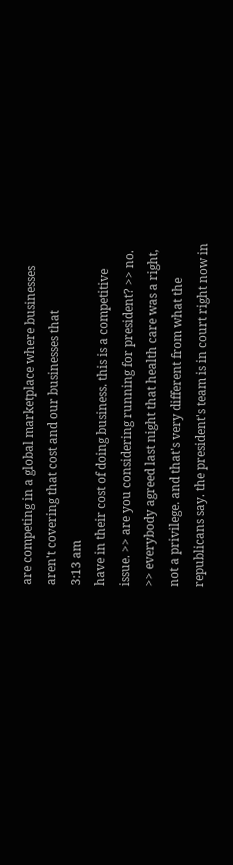are competing in a global marketplace where businesses aren't covering that cost and our businesses that
3:13 am
have in their cost of doing business. this is a competitive issue. >> are you considering running for president? >> no. >> everybody agreed last night that health care was a right, not a privilege. and that's very different from what the republicans say. the president's team is in court right now in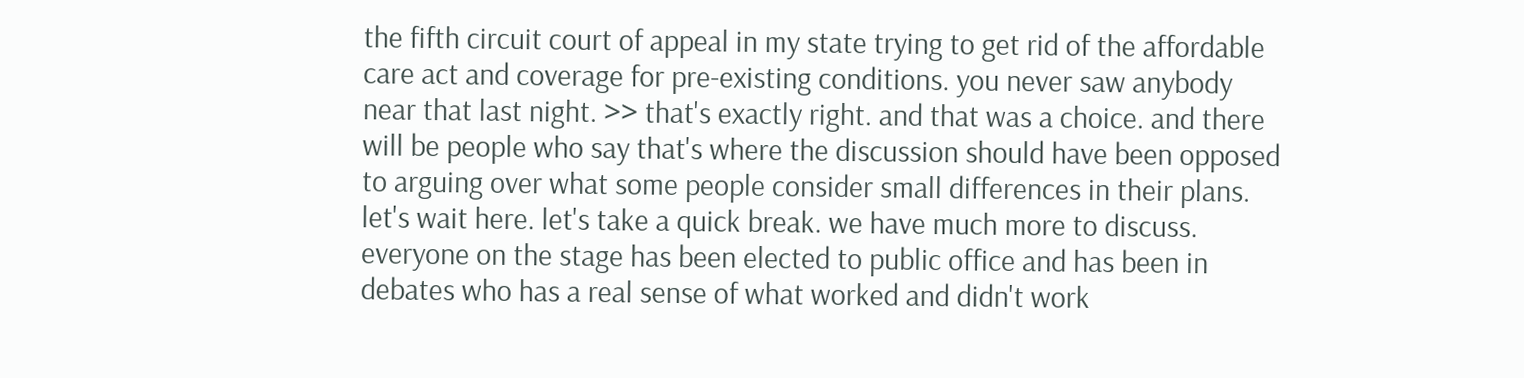the fifth circuit court of appeal in my state trying to get rid of the affordable care act and coverage for pre-existing conditions. you never saw anybody near that last night. >> that's exactly right. and that was a choice. and there will be people who say that's where the discussion should have been opposed to arguing over what some people consider small differences in their plans. let's wait here. let's take a quick break. we have much more to discuss. everyone on the stage has been elected to public office and has been in debates who has a real sense of what worked and didn't work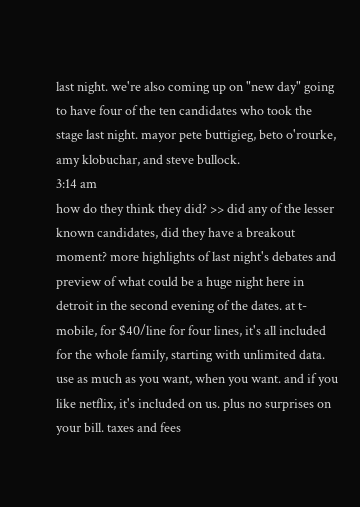last night. we're also coming up on "new day" going to have four of the ten candidates who took the stage last night. mayor pete buttigieg, beto o'rourke, amy klobuchar, and steve bullock.
3:14 am
how do they think they did? >> did any of the lesser known candidates, did they have a breakout moment? more highlights of last night's debates and preview of what could be a huge night here in detroit in the second evening of the dates. at t-mobile, for $40/line for four lines, it's all included for the whole family, starting with unlimited data. use as much as you want, when you want. and if you like netflix, it's included on us. plus no surprises on your bill. taxes and fees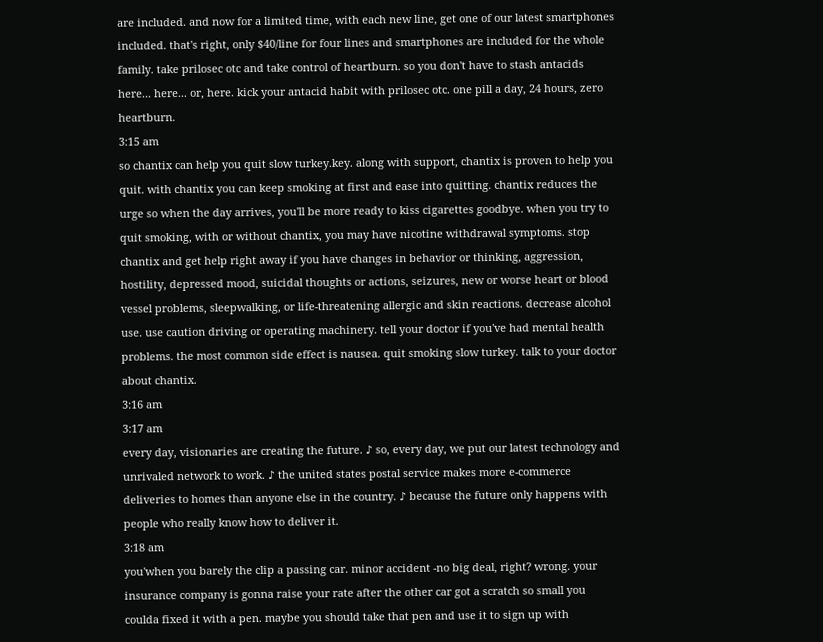are included. and now for a limited time, with each new line, get one of our latest smartphones included. that's right, only $40/line for four lines and smartphones are included for the whole family. take prilosec otc and take control of heartburn. so you don't have to stash antacids here... here... or, here. kick your antacid habit with prilosec otc. one pill a day, 24 hours, zero heartburn.
3:15 am
so chantix can help you quit slow turkey.key. along with support, chantix is proven to help you quit. with chantix you can keep smoking at first and ease into quitting. chantix reduces the urge so when the day arrives, you'll be more ready to kiss cigarettes goodbye. when you try to quit smoking, with or without chantix, you may have nicotine withdrawal symptoms. stop chantix and get help right away if you have changes in behavior or thinking, aggression, hostility, depressed mood, suicidal thoughts or actions, seizures, new or worse heart or blood vessel problems, sleepwalking, or life-threatening allergic and skin reactions. decrease alcohol use. use caution driving or operating machinery. tell your doctor if you've had mental health problems. the most common side effect is nausea. quit smoking slow turkey. talk to your doctor about chantix.
3:16 am
3:17 am
every day, visionaries are creating the future. ♪ so, every day, we put our latest technology and unrivaled network to work. ♪ the united states postal service makes more e-commerce deliveries to homes than anyone else in the country. ♪ because the future only happens with people who really know how to deliver it.
3:18 am
you'when you barely the clip a passing car. minor accident -no big deal, right? wrong. your insurance company is gonna raise your rate after the other car got a scratch so small you coulda fixed it with a pen. maybe you should take that pen and use it to sign up with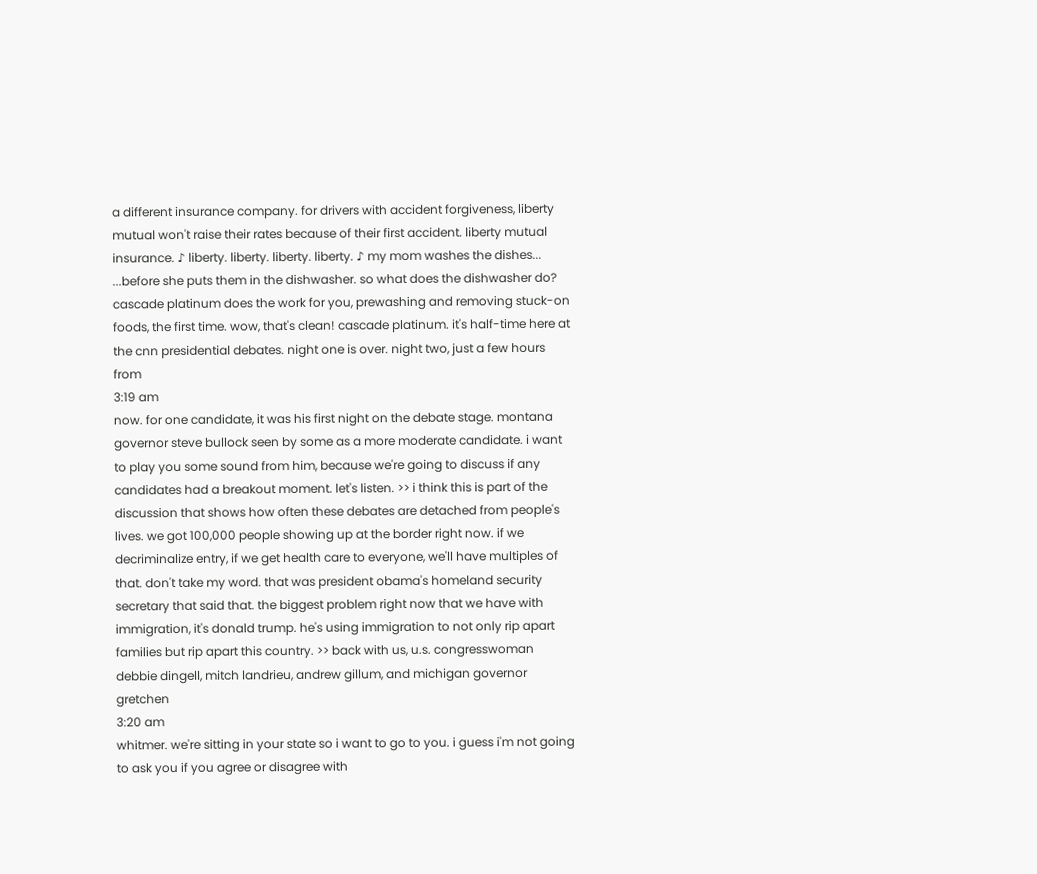a different insurance company. for drivers with accident forgiveness, liberty mutual won't raise their rates because of their first accident. liberty mutual insurance. ♪ liberty. liberty. liberty. liberty. ♪ my mom washes the dishes... ...before she puts them in the dishwasher. so what does the dishwasher do? cascade platinum does the work for you, prewashing and removing stuck-on foods, the first time. wow, that's clean! cascade platinum. it's half-time here at the cnn presidential debates. night one is over. night two, just a few hours from
3:19 am
now. for one candidate, it was his first night on the debate stage. montana governor steve bullock seen by some as a more moderate candidate. i want to play you some sound from him, because we're going to discuss if any candidates had a breakout moment. let's listen. >> i think this is part of the discussion that shows how often these debates are detached from people's lives. we got 100,000 people showing up at the border right now. if we decriminalize entry, if we get health care to everyone, we'll have multiples of that. don't take my word. that was president obama's homeland security secretary that said that. the biggest problem right now that we have with immigration, it's donald trump. he's using immigration to not only rip apart families but rip apart this country. >> back with us, u.s. congresswoman debbie dingell, mitch landrieu, andrew gillum, and michigan governor gretchen
3:20 am
whitmer. we're sitting in your state so i want to go to you. i guess i'm not going to ask you if you agree or disagree with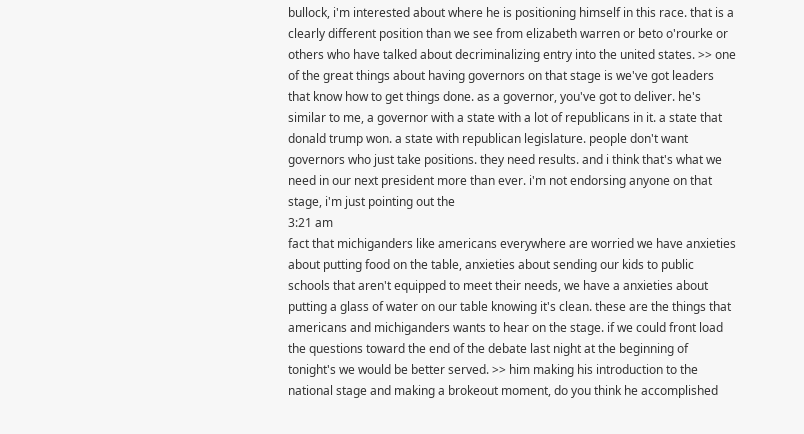bullock, i'm interested about where he is positioning himself in this race. that is a clearly different position than we see from elizabeth warren or beto o'rourke or others who have talked about decriminalizing entry into the united states. >> one of the great things about having governors on that stage is we've got leaders that know how to get things done. as a governor, you've got to deliver. he's similar to me, a governor with a state with a lot of republicans in it. a state that donald trump won. a state with republican legislature. people don't want governors who just take positions. they need results. and i think that's what we need in our next president more than ever. i'm not endorsing anyone on that stage, i'm just pointing out the
3:21 am
fact that michiganders like americans everywhere are worried we have anxieties about putting food on the table, anxieties about sending our kids to public schools that aren't equipped to meet their needs, we have a anxieties about putting a glass of water on our table knowing it's clean. these are the things that americans and michiganders wants to hear on the stage. if we could front load the questions toward the end of the debate last night at the beginning of tonight's we would be better served. >> him making his introduction to the national stage and making a brokeout moment, do you think he accomplished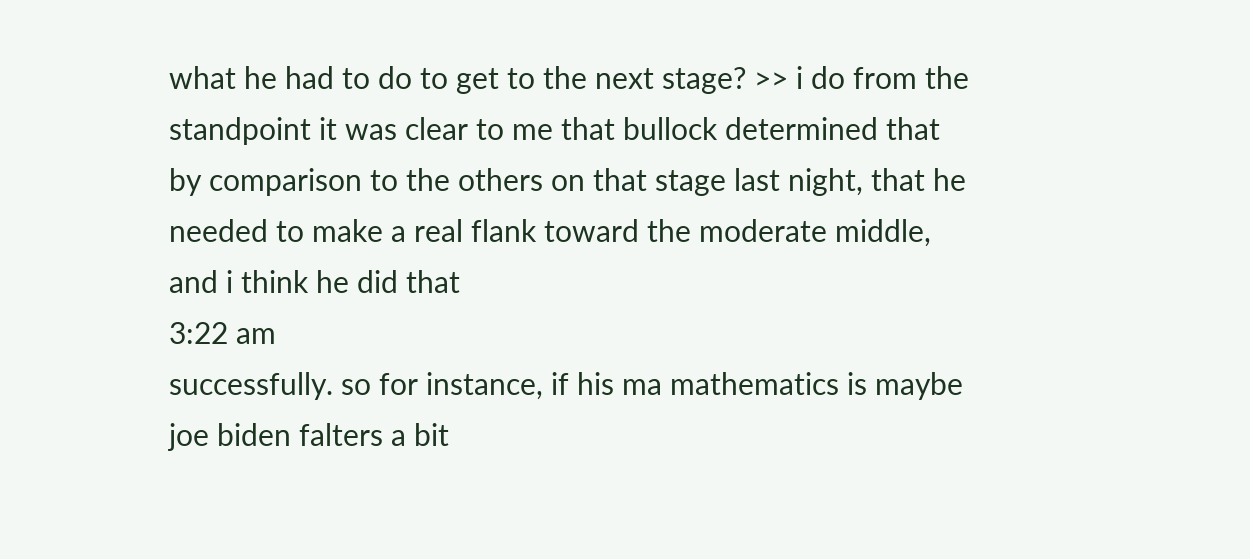what he had to do to get to the next stage? >> i do from the standpoint it was clear to me that bullock determined that by comparison to the others on that stage last night, that he needed to make a real flank toward the moderate middle, and i think he did that
3:22 am
successfully. so for instance, if his ma mathematics is maybe joe biden falters a bit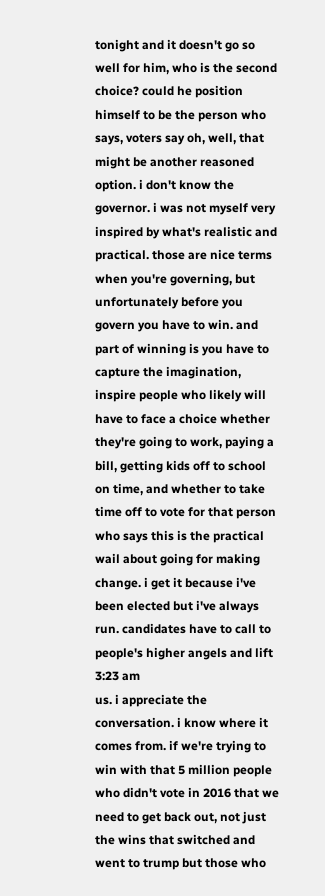tonight and it doesn't go so well for him, who is the second choice? could he position himself to be the person who says, voters say oh, well, that might be another reasoned option. i don't know the governor. i was not myself very inspired by what's realistic and practical. those are nice terms when you're governing, but unfortunately before you govern you have to win. and part of winning is you have to capture the imagination, inspire people who likely will have to face a choice whether they're going to work, paying a bill, getting kids off to school on time, and whether to take time off to vote for that person who says this is the practical wail about going for making change. i get it because i've been elected but i've always run. candidates have to call to people's higher angels and lift
3:23 am
us. i appreciate the conversation. i know where it comes from. if we're trying to win with that 5 million people who didn't vote in 2016 that we need to get back out, not just the wins that switched and went to trump but those who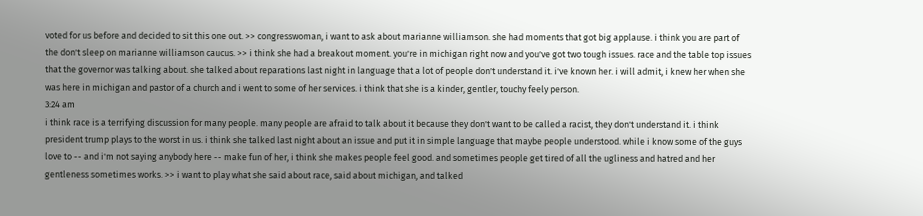voted for us before and decided to sit this one out. >> congresswoman, i want to ask about marianne williamson. she had moments that got big applause. i think you are part of the don't sleep on marianne williamson caucus. >> i think she had a breakout moment. you're in michigan right now and you've got two tough issues. race and the table top issues that the governor was talking about. she talked about reparations last night in language that a lot of people don't understand it. i've known her. i will admit, i knew her when she was here in michigan and pastor of a church and i went to some of her services. i think that she is a kinder, gentler, touchy feely person.
3:24 am
i think race is a terrifying discussion for many people. many people are afraid to talk about it because they don't want to be called a racist, they don't understand it. i think president trump plays to the worst in us. i think she talked last night about an issue and put it in simple language that maybe people understood. while i know some of the guys love to -- and i'm not saying anybody here -- make fun of her, i think she makes people feel good. and sometimes people get tired of all the ugliness and hatred and her gentleness sometimes works. >> i want to play what she said about race, said about michigan, and talked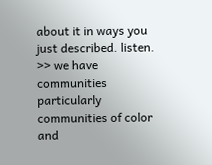about it in ways you just described. listen. >> we have communities particularly communities of color and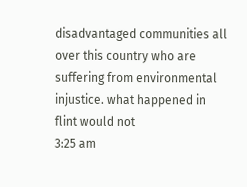disadvantaged communities all over this country who are suffering from environmental injustice. what happened in flint would not
3:25 am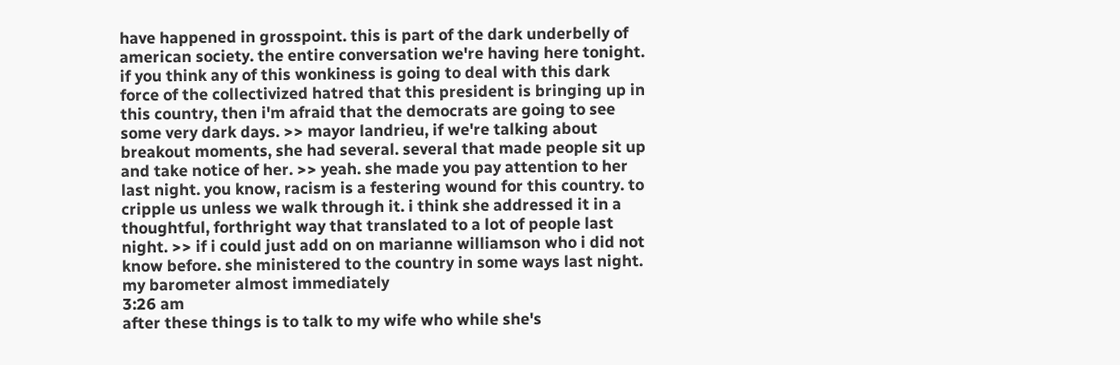have happened in grosspoint. this is part of the dark underbelly of american society. the entire conversation we're having here tonight. if you think any of this wonkiness is going to deal with this dark force of the collectivized hatred that this president is bringing up in this country, then i'm afraid that the democrats are going to see some very dark days. >> mayor landrieu, if we're talking about breakout moments, she had several. several that made people sit up and take notice of her. >> yeah. she made you pay attention to her last night. you know, racism is a festering wound for this country. to cripple us unless we walk through it. i think she addressed it in a thoughtful, forthright way that translated to a lot of people last night. >> if i could just add on on marianne williamson who i did not know before. she ministered to the country in some ways last night. my barometer almost immediately
3:26 am
after these things is to talk to my wife who while she's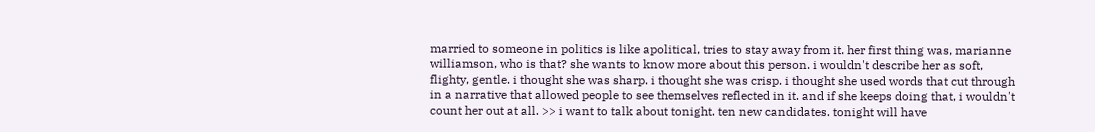married to someone in politics is like apolitical, tries to stay away from it. her first thing was, marianne williamson, who is that? she wants to know more about this person. i wouldn't describe her as soft, flighty, gentle. i thought she was sharp. i thought she was crisp. i thought she used words that cut through in a narrative that allowed people to see themselves reflected in it. and if she keeps doing that, i wouldn't count her out at all. >> i want to talk about tonight. ten new candidates. tonight will have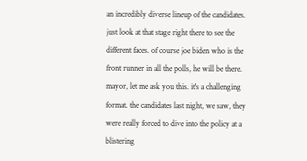an incredibly diverse lineup of the candidates. just look at that stage right there to see the different faces. of course joe biden who is the front runner in all the polls, he will be there. mayor, let me ask you this. it's a challenging format. the candidates last night, we saw, they were really forced to dive into the policy at a blistering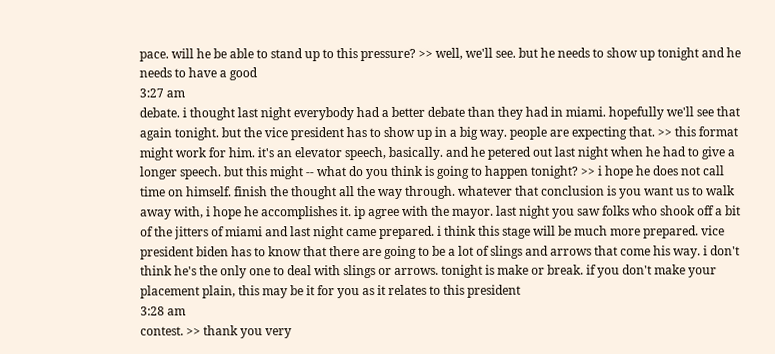pace. will he be able to stand up to this pressure? >> well, we'll see. but he needs to show up tonight and he needs to have a good
3:27 am
debate. i thought last night everybody had a better debate than they had in miami. hopefully we'll see that again tonight. but the vice president has to show up in a big way. people are expecting that. >> this format might work for him. it's an elevator speech, basically. and he petered out last night when he had to give a longer speech. but this might -- what do you think is going to happen tonight? >> i hope he does not call time on himself. finish the thought all the way through. whatever that conclusion is you want us to walk away with, i hope he accomplishes it. ip agree with the mayor. last night you saw folks who shook off a bit of the jitters of miami and last night came prepared. i think this stage will be much more prepared. vice president biden has to know that there are going to be a lot of slings and arrows that come his way. i don't think he's the only one to deal with slings or arrows. tonight is make or break. if you don't make your placement plain, this may be it for you as it relates to this president
3:28 am
contest. >> thank you very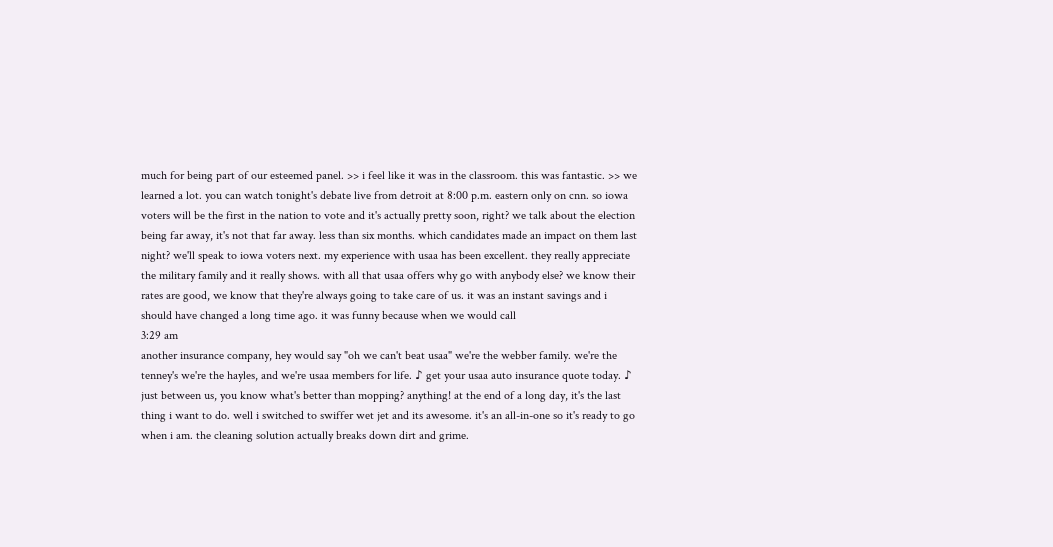much for being part of our esteemed panel. >> i feel like it was in the classroom. this was fantastic. >> we learned a lot. you can watch tonight's debate live from detroit at 8:00 p.m. eastern only on cnn. so iowa voters will be the first in the nation to vote and it's actually pretty soon, right? we talk about the election being far away, it's not that far away. less than six months. which candidates made an impact on them last night? we'll speak to iowa voters next. my experience with usaa has been excellent. they really appreciate the military family and it really shows. with all that usaa offers why go with anybody else? we know their rates are good, we know that they're always going to take care of us. it was an instant savings and i should have changed a long time ago. it was funny because when we would call
3:29 am
another insurance company, hey would say "oh we can't beat usaa" we're the webber family. we're the tenney's we're the hayles, and we're usaa members for life. ♪ get your usaa auto insurance quote today. ♪ just between us, you know what's better than mopping? anything! at the end of a long day, it's the last thing i want to do. well i switched to swiffer wet jet and its awesome. it's an all-in-one so it's ready to go when i am. the cleaning solution actually breaks down dirt and grime.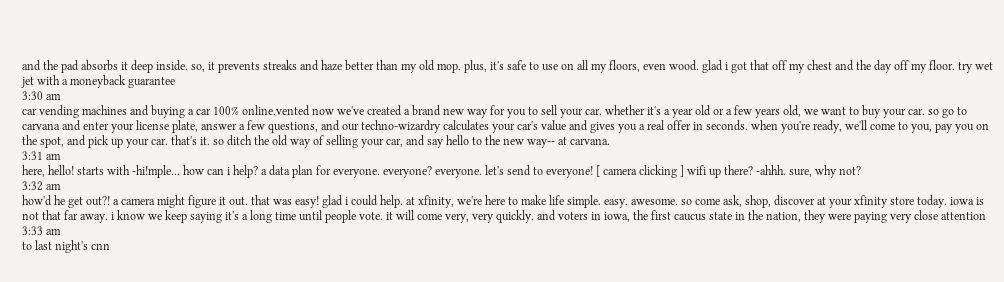and the pad absorbs it deep inside. so, it prevents streaks and haze better than my old mop. plus, it's safe to use on all my floors, even wood. glad i got that off my chest and the day off my floor. try wet jet with a moneyback guarantee
3:30 am
car vending machines and buying a car 100% online.vented now we've created a brand new way for you to sell your car. whether it's a year old or a few years old, we want to buy your car. so go to carvana and enter your license plate, answer a few questions, and our techno-wizardry calculates your car's value and gives you a real offer in seconds. when you're ready, we'll come to you, pay you on the spot, and pick up your car. that's it. so ditch the old way of selling your car, and say hello to the new way-- at carvana.
3:31 am
here, hello! starts with -hi!mple... how can i help? a data plan for everyone. everyone? everyone. let's send to everyone! [ camera clicking ] wifi up there? -ahhh. sure, why not?
3:32 am
how'd he get out?! a camera might figure it out. that was easy! glad i could help. at xfinity, we're here to make life simple. easy. awesome. so come ask, shop, discover at your xfinity store today. iowa is not that far away. i know we keep saying it's a long time until people vote. it will come very, very quickly. and voters in iowa, the first caucus state in the nation, they were paying very close attention
3:33 am
to last night's cnn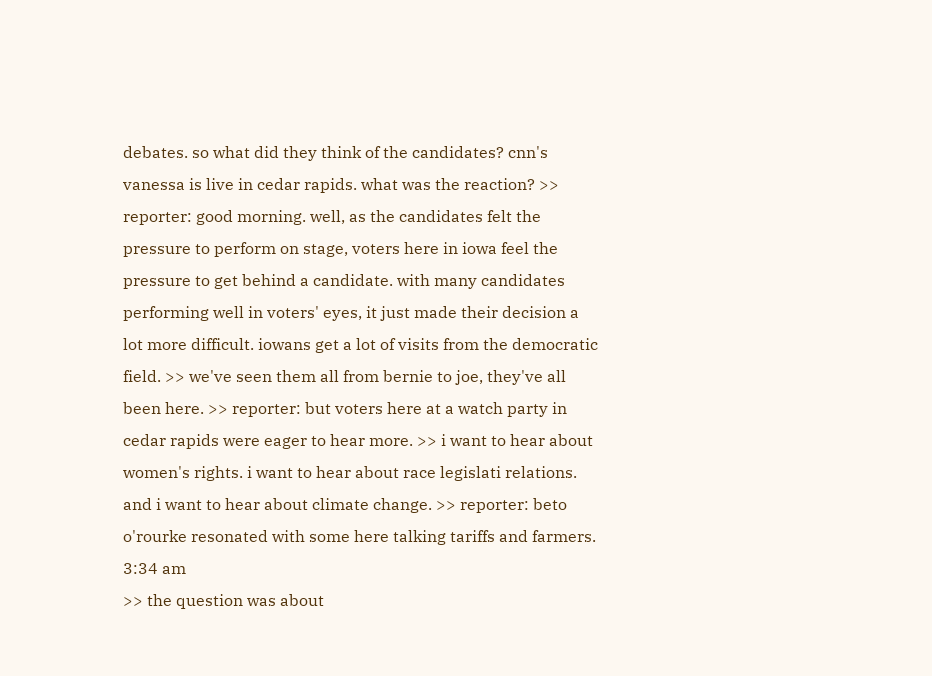debates. so what did they think of the candidates? cnn's vanessa is live in cedar rapids. what was the reaction? >> reporter: good morning. well, as the candidates felt the pressure to perform on stage, voters here in iowa feel the pressure to get behind a candidate. with many candidates performing well in voters' eyes, it just made their decision a lot more difficult. iowans get a lot of visits from the democratic field. >> we've seen them all from bernie to joe, they've all been here. >> reporter: but voters here at a watch party in cedar rapids were eager to hear more. >> i want to hear about women's rights. i want to hear about race legislati relations. and i want to hear about climate change. >> reporter: beto o'rourke resonated with some here talking tariffs and farmers.
3:34 am
>> the question was about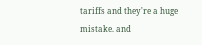tariffs and they're a huge mistake. and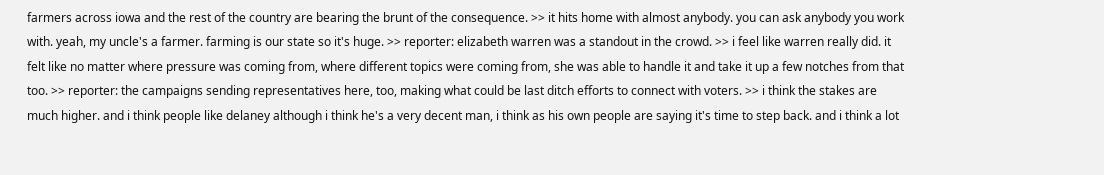farmers across iowa and the rest of the country are bearing the brunt of the consequence. >> it hits home with almost anybody. you can ask anybody you work with. yeah, my uncle's a farmer. farming is our state so it's huge. >> reporter: elizabeth warren was a standout in the crowd. >> i feel like warren really did. it felt like no matter where pressure was coming from, where different topics were coming from, she was able to handle it and take it up a few notches from that too. >> reporter: the campaigns sending representatives here, too, making what could be last ditch efforts to connect with voters. >> i think the stakes are much higher. and i think people like delaney although i think he's a very decent man, i think as his own people are saying it's time to step back. and i think a lot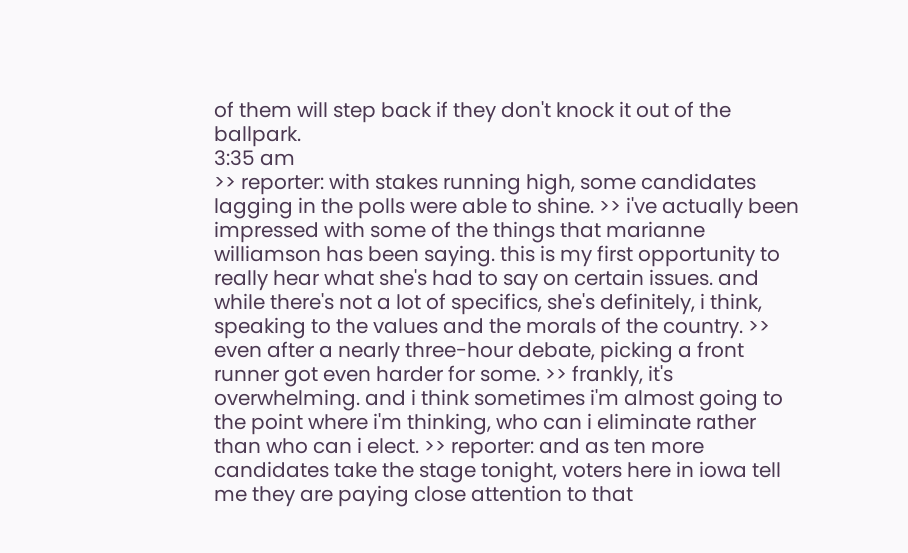of them will step back if they don't knock it out of the ballpark.
3:35 am
>> reporter: with stakes running high, some candidates lagging in the polls were able to shine. >> i've actually been impressed with some of the things that marianne williamson has been saying. this is my first opportunity to really hear what she's had to say on certain issues. and while there's not a lot of specifics, she's definitely, i think, speaking to the values and the morals of the country. >> even after a nearly three-hour debate, picking a front runner got even harder for some. >> frankly, it's overwhelming. and i think sometimes i'm almost going to the point where i'm thinking, who can i eliminate rather than who can i elect. >> reporter: and as ten more candidates take the stage tonight, voters here in iowa tell me they are paying close attention to that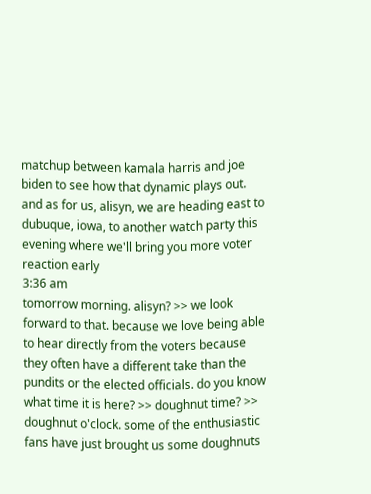matchup between kamala harris and joe biden to see how that dynamic plays out. and as for us, alisyn, we are heading east to dubuque, iowa, to another watch party this evening where we'll bring you more voter reaction early
3:36 am
tomorrow morning. alisyn? >> we look forward to that. because we love being able to hear directly from the voters because they often have a different take than the pundits or the elected officials. do you know what time it is here? >> doughnut time? >> doughnut o'clock. some of the enthusiastic fans have just brought us some doughnuts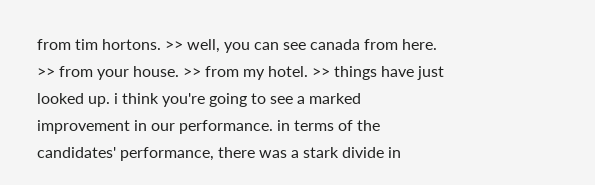from tim hortons. >> well, you can see canada from here. >> from your house. >> from my hotel. >> things have just looked up. i think you're going to see a marked improvement in our performance. in terms of the candidates' performance, there was a stark divide in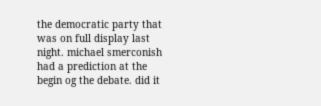the democratic party that was on full display last night. michael smerconish had a prediction at the begin og the debate. did it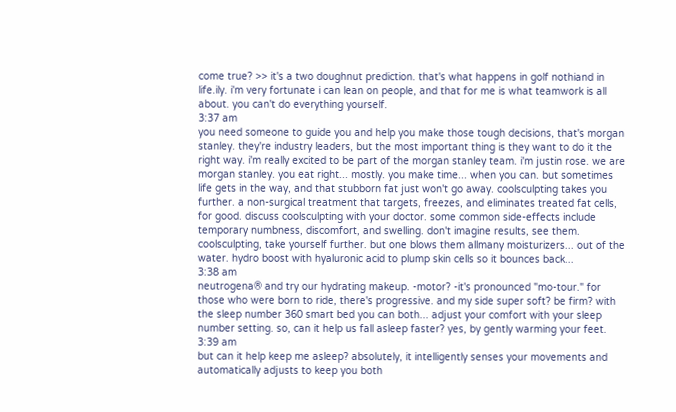come true? >> it's a two doughnut prediction. that's what happens in golf nothiand in life.ily. i'm very fortunate i can lean on people, and that for me is what teamwork is all about. you can't do everything yourself.
3:37 am
you need someone to guide you and help you make those tough decisions, that's morgan stanley. they're industry leaders, but the most important thing is they want to do it the right way. i'm really excited to be part of the morgan stanley team. i'm justin rose. we are morgan stanley. you eat right... mostly. you make time... when you can. but sometimes life gets in the way, and that stubborn fat just won't go away. coolsculpting takes you further. a non-surgical treatment that targets, freezes, and eliminates treated fat cells, for good. discuss coolsculpting with your doctor. some common side-effects include temporary numbness, discomfort, and swelling. don't imagine results, see them. coolsculpting, take yourself further. but one blows them allmany moisturizers... out of the water. hydro boost with hyaluronic acid to plump skin cells so it bounces back...
3:38 am
neutrogena® and try our hydrating makeup. -motor? -it's pronounced "mo-tour." for those who were born to ride, there's progressive. and my side super soft? be firm? with the sleep number 360 smart bed you can both... adjust your comfort with your sleep number setting. so, can it help us fall asleep faster? yes, by gently warming your feet.
3:39 am
but can it help keep me asleep? absolutely, it intelligently senses your movements and automatically adjusts to keep you both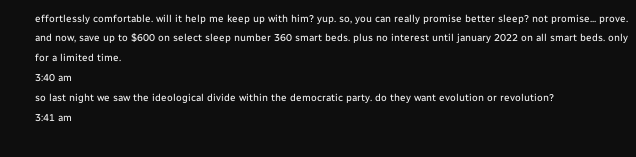effortlessly comfortable. will it help me keep up with him? yup. so, you can really promise better sleep? not promise... prove. and now, save up to $600 on select sleep number 360 smart beds. plus no interest until january 2022 on all smart beds. only for a limited time.
3:40 am
so last night we saw the ideological divide within the democratic party. do they want evolution or revolution?
3:41 am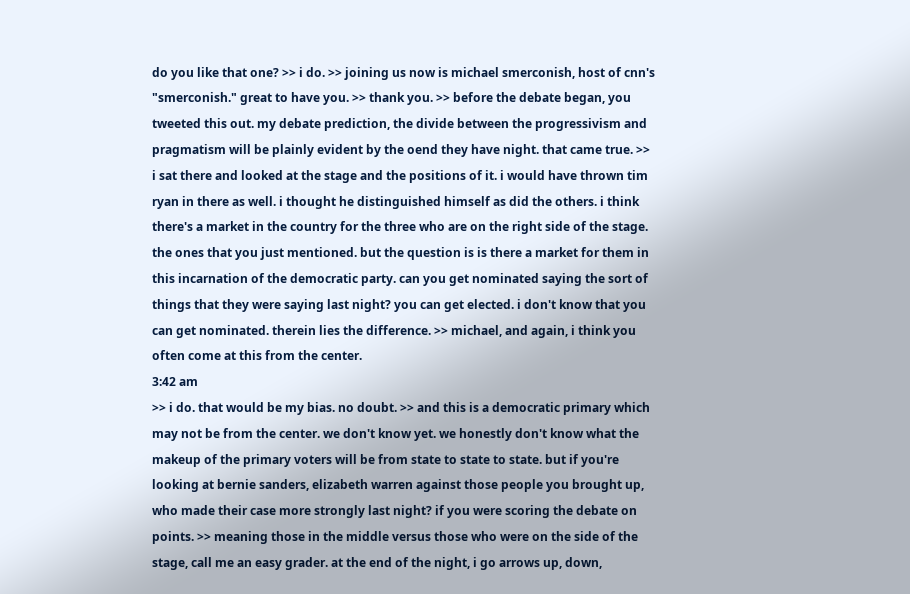do you like that one? >> i do. >> joining us now is michael smerconish, host of cnn's "smerconish." great to have you. >> thank you. >> before the debate began, you tweeted this out. my debate prediction, the divide between the progressivism and pragmatism will be plainly evident by the oend they have night. that came true. >> i sat there and looked at the stage and the positions of it. i would have thrown tim ryan in there as well. i thought he distinguished himself as did the others. i think there's a market in the country for the three who are on the right side of the stage. the ones that you just mentioned. but the question is is there a market for them in this incarnation of the democratic party. can you get nominated saying the sort of things that they were saying last night? you can get elected. i don't know that you can get nominated. therein lies the difference. >> michael, and again, i think you often come at this from the center.
3:42 am
>> i do. that would be my bias. no doubt. >> and this is a democratic primary which may not be from the center. we don't know yet. we honestly don't know what the makeup of the primary voters will be from state to state to state. but if you're looking at bernie sanders, elizabeth warren against those people you brought up, who made their case more strongly last night? if you were scoring the debate on points. >> meaning those in the middle versus those who were on the side of the stage, call me an easy grader. at the end of the night, i go arrows up, down,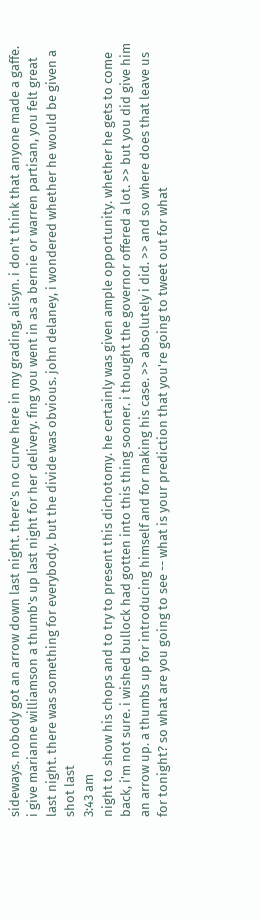sideways. nobody got an arrow down last night. there's no curve here in my grading, alisyn. i don't think that anyone made a gaffe. i give marianne williamson a thumb's up last night for her delivery. fing you went in as a bernie or warren partisan, you felt great last night. there was something for everybody. but the divide was obvious. john delaney, i wondered whether he would be given a shot last
3:43 am
night to show his chops and to try to present this dichotomy. he certainly was given ample opportunity. whether he gets to come back, i'm not sure. i wished bullock had gotten into this thing sooner. i thought the governor offered a lot. >> but you did give him an arrow up. a thumbs up for introducing himself and for making his case. >> absolutely i did. >> and so where does that leave us for tonight? so what are you going to see -- what is your prediction that you're going to tweet out for what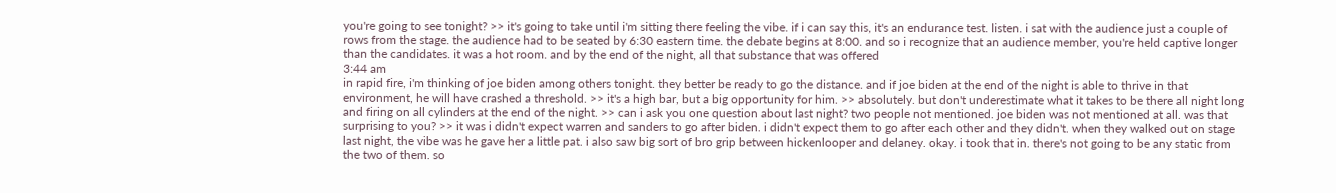you're going to see tonight? >> it's going to take until i'm sitting there feeling the vibe. if i can say this, it's an endurance test. listen. i sat with the audience just a couple of rows from the stage. the audience had to be seated by 6:30 eastern time. the debate begins at 8:00. and so i recognize that an audience member, you're held captive longer than the candidates. it was a hot room. and by the end of the night, all that substance that was offered
3:44 am
in rapid fire, i'm thinking of joe biden among others tonight. they better be ready to go the distance. and if joe biden at the end of the night is able to thrive in that environment, he will have crashed a threshold. >> it's a high bar, but a big opportunity for him. >> absolutely. but don't underestimate what it takes to be there all night long and firing on all cylinders at the end of the night. >> can i ask you one question about last night? two people not mentioned. joe biden was not mentioned at all. was that surprising to you? >> it was i didn't expect warren and sanders to go after biden. i didn't expect them to go after each other and they didn't. when they walked out on stage last night, the vibe was he gave her a little pat. i also saw big sort of bro grip between hickenlooper and delaney. okay. i took that in. there's not going to be any static from the two of them. so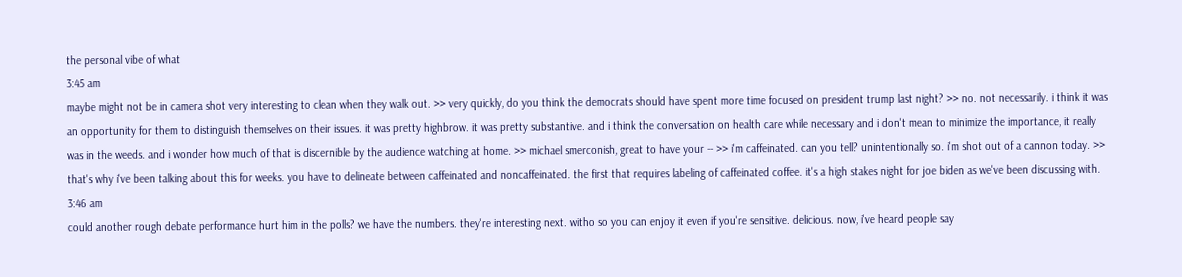the personal vibe of what
3:45 am
maybe might not be in camera shot very interesting to clean when they walk out. >> very quickly, do you think the democrats should have spent more time focused on president trump last night? >> no. not necessarily. i think it was an opportunity for them to distinguish themselves on their issues. it was pretty highbrow. it was pretty substantive. and i think the conversation on health care while necessary and i don't mean to minimize the importance, it really was in the weeds. and i wonder how much of that is discernible by the audience watching at home. >> michael smerconish, great to have your -- >> i'm caffeinated. can you tell? unintentionally so. i'm shot out of a cannon today. >> that's why i've been talking about this for weeks. you have to delineate between caffeinated and noncaffeinated. the first that requires labeling of caffeinated coffee. it's a high stakes night for joe biden as we've been discussing with.
3:46 am
could another rough debate performance hurt him in the polls? we have the numbers. they're interesting next. witho so you can enjoy it even if you're sensitive. delicious. now, i've heard people say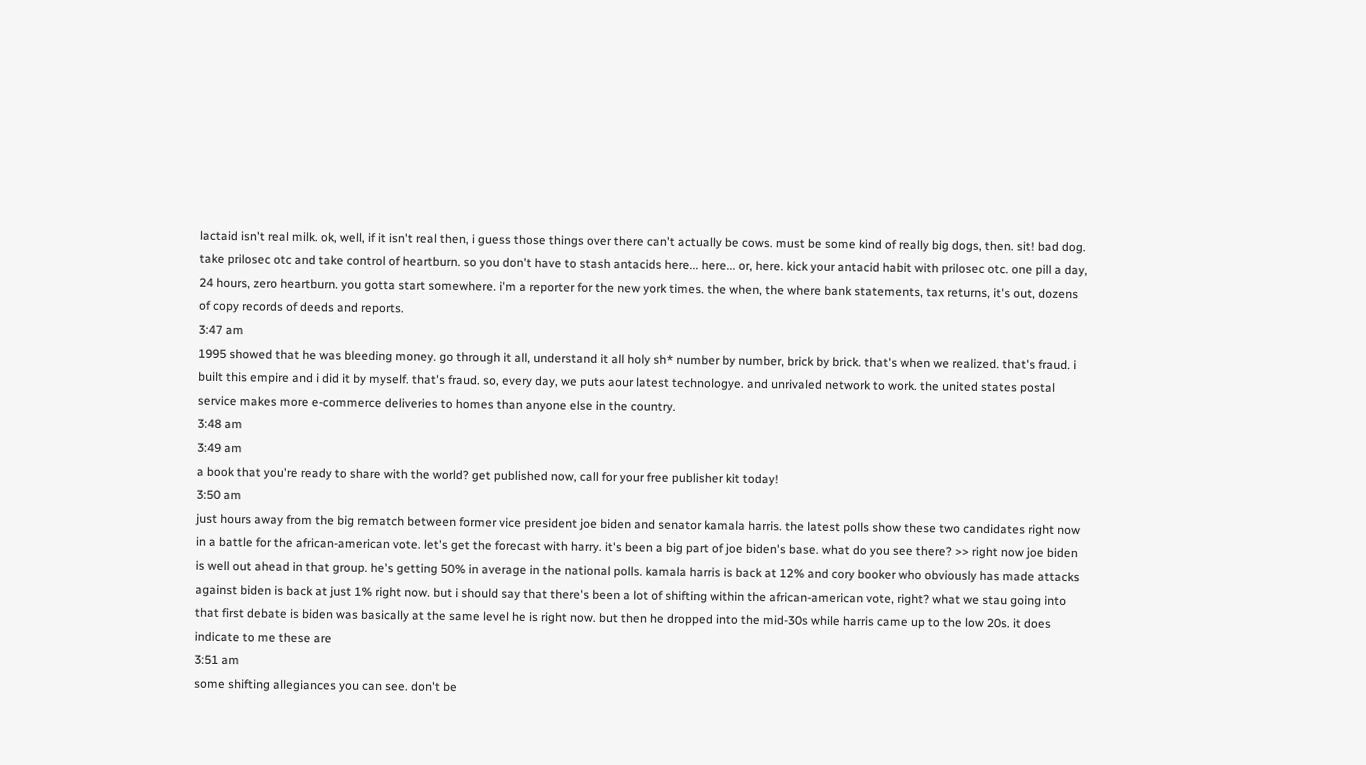lactaid isn't real milk. ok, well, if it isn't real then, i guess those things over there can't actually be cows. must be some kind of really big dogs, then. sit! bad dog. take prilosec otc and take control of heartburn. so you don't have to stash antacids here... here... or, here. kick your antacid habit with prilosec otc. one pill a day, 24 hours, zero heartburn. you gotta start somewhere. i'm a reporter for the new york times. the when, the where bank statements, tax returns, it's out, dozens of copy records of deeds and reports.
3:47 am
1995 showed that he was bleeding money. go through it all, understand it all holy sh* number by number, brick by brick. that's when we realized. that's fraud. i built this empire and i did it by myself. that's fraud. so, every day, we puts aour latest technologye. and unrivaled network to work. the united states postal service makes more e-commerce deliveries to homes than anyone else in the country.
3:48 am
3:49 am
a book that you're ready to share with the world? get published now, call for your free publisher kit today!
3:50 am
just hours away from the big rematch between former vice president joe biden and senator kamala harris. the latest polls show these two candidates right now in a battle for the african-american vote. let's get the forecast with harry. it's been a big part of joe biden's base. what do you see there? >> right now joe biden is well out ahead in that group. he's getting 50% in average in the national polls. kamala harris is back at 12% and cory booker who obviously has made attacks against biden is back at just 1% right now. but i should say that there's been a lot of shifting within the african-american vote, right? what we stau going into that first debate is biden was basically at the same level he is right now. but then he dropped into the mid-30s while harris came up to the low 20s. it does indicate to me these are
3:51 am
some shifting allegiances you can see. don't be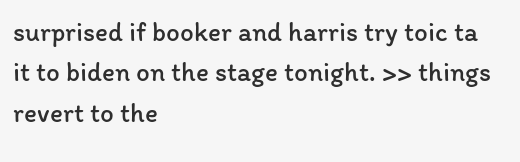surprised if booker and harris try toic ta it to biden on the stage tonight. >> things revert to the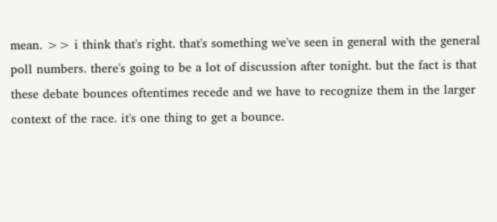mean. >> i think that's right. that's something we've seen in general with the general poll numbers. there's going to be a lot of discussion after tonight. but the fact is that these debate bounces oftentimes recede and we have to recognize them in the larger context of the race. it's one thing to get a bounce.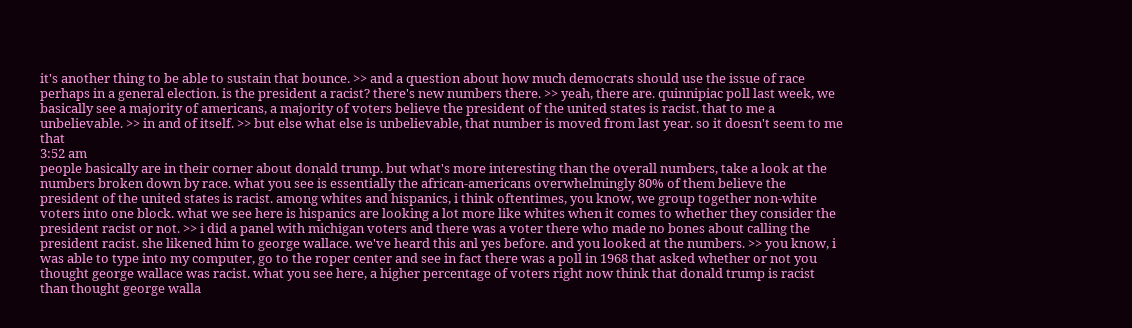it's another thing to be able to sustain that bounce. >> and a question about how much democrats should use the issue of race perhaps in a general election. is the president a racist? there's new numbers there. >> yeah, there are. quinnipiac poll last week, we basically see a majority of americans, a majority of voters believe the president of the united states is racist. that to me a unbelievable. >> in and of itself. >> but else what else is unbelievable, that number is moved from last year. so it doesn't seem to me that
3:52 am
people basically are in their corner about donald trump. but what's more interesting than the overall numbers, take a look at the numbers broken down by race. what you see is essentially the african-americans overwhelmingly 80% of them believe the president of the united states is racist. among whites and hispanics, i think oftentimes, you know, we group together non-white voters into one block. what we see here is hispanics are looking a lot more like whites when it comes to whether they consider the president racist or not. >> i did a panel with michigan voters and there was a voter there who made no bones about calling the president racist. she likened him to george wallace. we've heard this anl yes before. and you looked at the numbers. >> you know, i was able to type into my computer, go to the roper center and see in fact there was a poll in 1968 that asked whether or not you thought george wallace was racist. what you see here, a higher percentage of voters right now think that donald trump is racist than thought george walla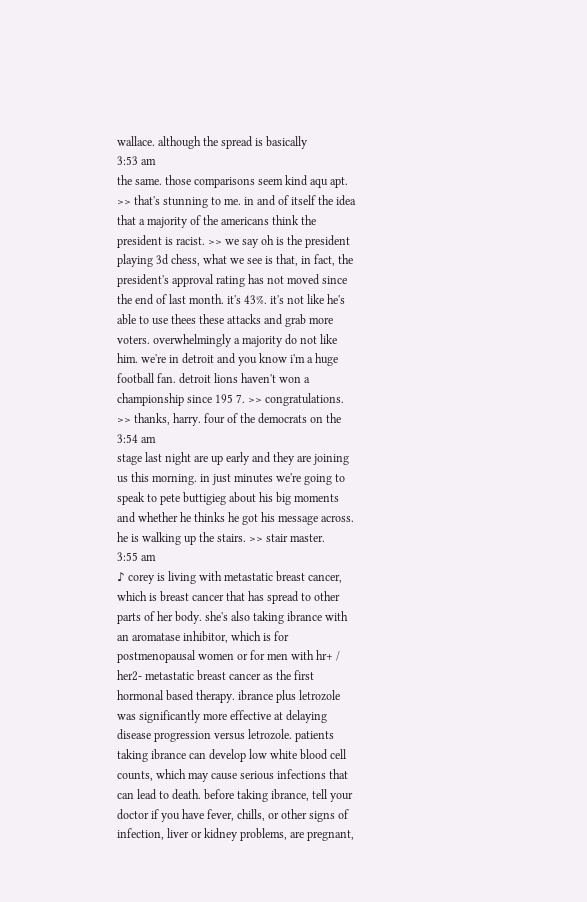wallace. although the spread is basically
3:53 am
the same. those comparisons seem kind aqu apt. >> that's stunning to me. in and of itself the idea that a majority of the americans think the president is racist. >> we say oh is the president playing 3d chess, what we see is that, in fact, the president's approval rating has not moved since the end of last month. it's 43%. it's not like he's able to use thees these attacks and grab more voters. overwhelmingly a majority do not like him. we're in detroit and you know i'm a huge football fan. detroit lions haven't won a championship since 195 7. >> congratulations. >> thanks, harry. four of the democrats on the
3:54 am
stage last night are up early and they are joining us this morning. in just minutes we're going to speak to pete buttigieg about his big moments and whether he thinks he got his message across. he is walking up the stairs. >> stair master.
3:55 am
♪ corey is living with metastatic breast cancer, which is breast cancer that has spread to other parts of her body. she's also taking ibrance with an aromatase inhibitor, which is for postmenopausal women or for men with hr+ / her2- metastatic breast cancer as the first hormonal based therapy. ibrance plus letrozole was significantly more effective at delaying disease progression versus letrozole. patients taking ibrance can develop low white blood cell counts, which may cause serious infections that can lead to death. before taking ibrance, tell your doctor if you have fever, chills, or other signs of infection, liver or kidney problems, are pregnant,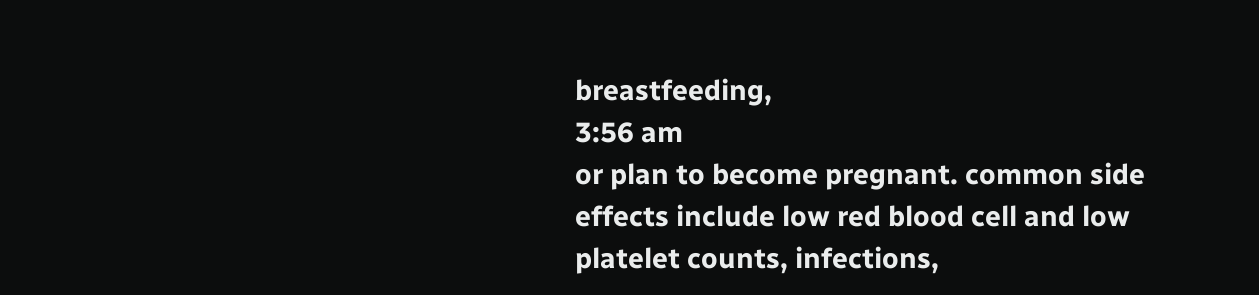breastfeeding,
3:56 am
or plan to become pregnant. common side effects include low red blood cell and low platelet counts, infections,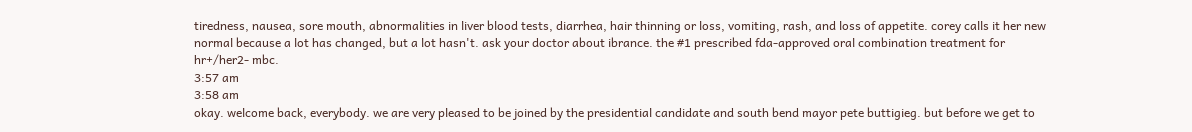tiredness, nausea, sore mouth, abnormalities in liver blood tests, diarrhea, hair thinning or loss, vomiting, rash, and loss of appetite. corey calls it her new normal because a lot has changed, but a lot hasn't. ask your doctor about ibrance. the #1 prescribed fda-approved oral combination treatment for hr+/her2- mbc.
3:57 am
3:58 am
okay. welcome back, everybody. we are very pleased to be joined by the presidential candidate and south bend mayor pete buttigieg. but before we get to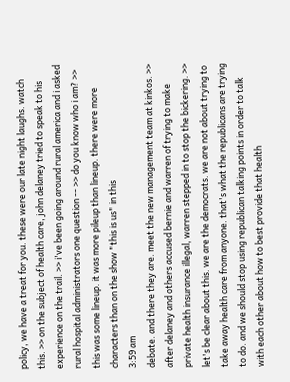policy, we have a treat for you. these were our late night laughs. watch this. >> on the subject of health care, john delaney tried to speak to his experience on the trail. >> i've been going around rural america and i asked rural hospital administrators one question -- >> do you know who i am? >> this was some lineup. it was more pileup than lineup. there were more characters than on the show "this is us" in this
3:59 am
debate. and there they are. meet the new management team at kinkos. >> after delaney and others accused bernie and warren of trying to make private health insurance illegal, warren stepped in to stop the bickering. >> let's be clear about this. we are the democrats. we are not about trying to take away health care from anyone. that's what the republicans are trying to do. and we should stop using republican talking points in order to talk with each other about how to best provide that health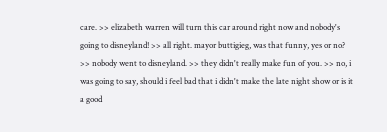care. >> elizabeth warren will turn this car around right now and nobody's going to disneyland! >> all right. mayor buttigieg, was that funny, yes or no? >> nobody went to disneyland. >> they didn't really make fun of you. >> no, i was going to say, should i feel bad that i didn't make the late night show or is it a good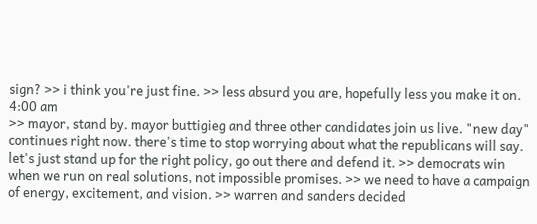sign? >> i think you're just fine. >> less absurd you are, hopefully less you make it on.
4:00 am
>> mayor, stand by. mayor buttigieg and three other candidates join us live. "new day" continues right now. there's time to stop worrying about what the republicans will say. let's just stand up for the right policy, go out there and defend it. >> democrats win when we run on real solutions, not impossible promises. >> we need to have a campaign of energy, excitement, and vision. >> warren and sanders decided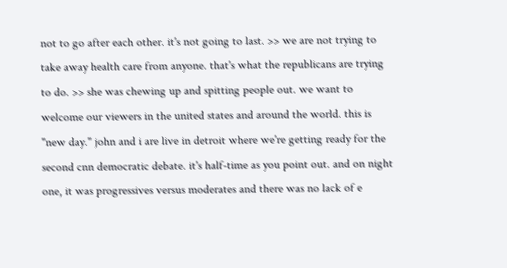not to go after each other. it's not going to last. >> we are not trying to take away health care from anyone. that's what the republicans are trying to do. >> she was chewing up and spitting people out. we want to welcome our viewers in the united states and around the world. this is "new day." john and i are live in detroit where we're getting ready for the second cnn democratic debate. it's half-time as you point out. and on night one, it was progressives versus moderates and there was no lack of e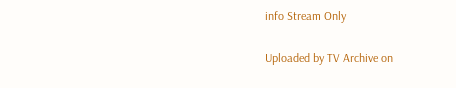info Stream Only

Uploaded by TV Archive on